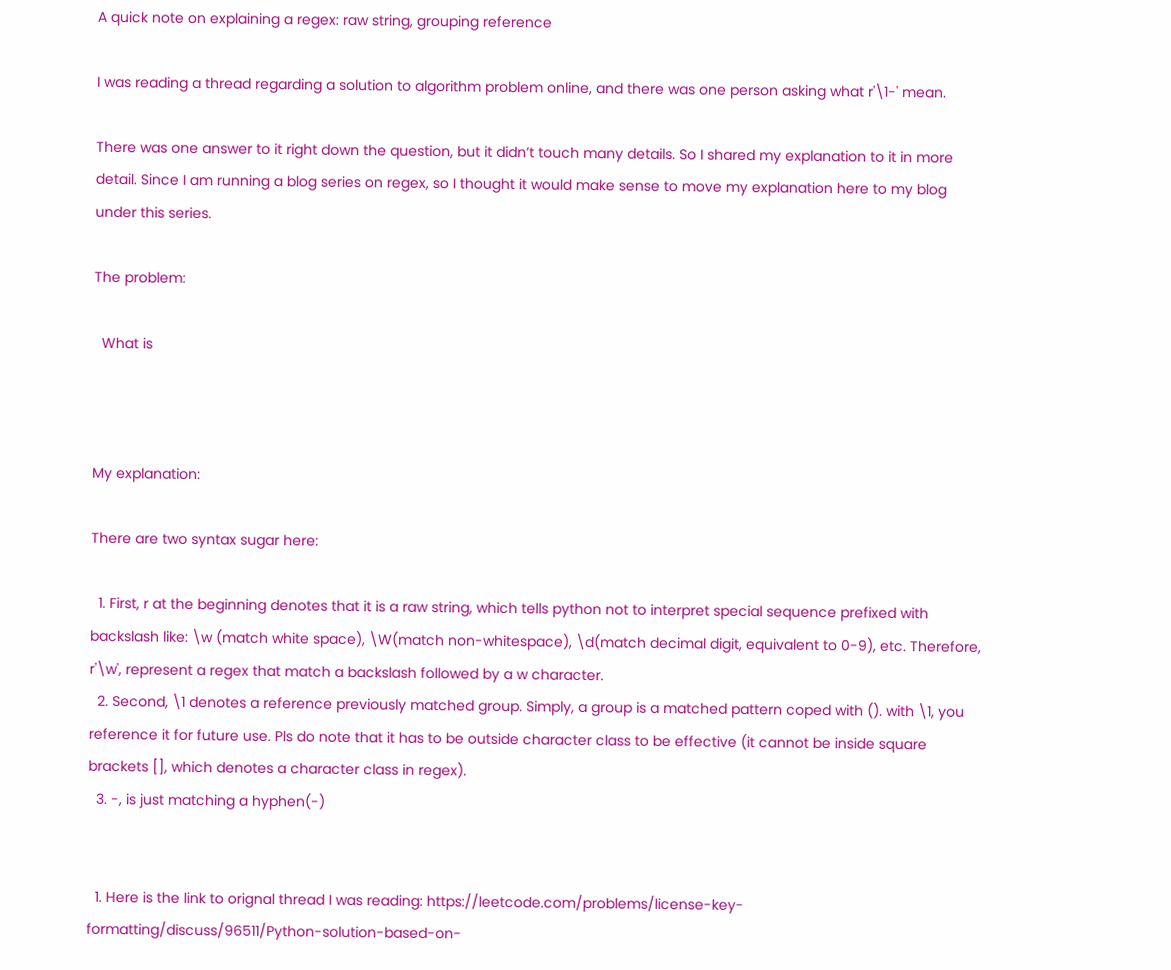A quick note on explaining a regex: raw string, grouping reference

I was reading a thread regarding a solution to algorithm problem online, and there was one person asking what r'\1-' mean.

There was one answer to it right down the question, but it didn’t touch many details. So I shared my explanation to it in more detail. Since I am running a blog series on regex, so I thought it would make sense to move my explanation here to my blog under this series.

The problem:

  What is



My explanation:

There are two syntax sugar here:

  1. First, r at the beginning denotes that it is a raw string, which tells python not to interpret special sequence prefixed with backslash like: \w (match white space), \W(match non-whitespace), \d(match decimal digit, equivalent to 0-9), etc. Therefore, r'\w', represent a regex that match a backslash followed by a w character.
  2. Second, \1 denotes a reference previously matched group. Simply, a group is a matched pattern coped with (). with \1, you reference it for future use. Pls do note that it has to be outside character class to be effective (it cannot be inside square brackets [], which denotes a character class in regex).
  3. -, is just matching a hyphen(-)


  1. Here is the link to orignal thread I was reading: https://leetcode.com/problems/license-key-formatting/discuss/96511/Python-solution-based-on-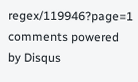regex/119946?page=1
comments powered by Disqus